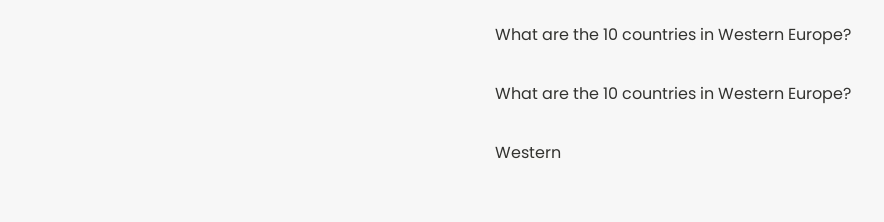What are the 10 countries in Western Europe?

What are the 10 countries in Western Europe?

Western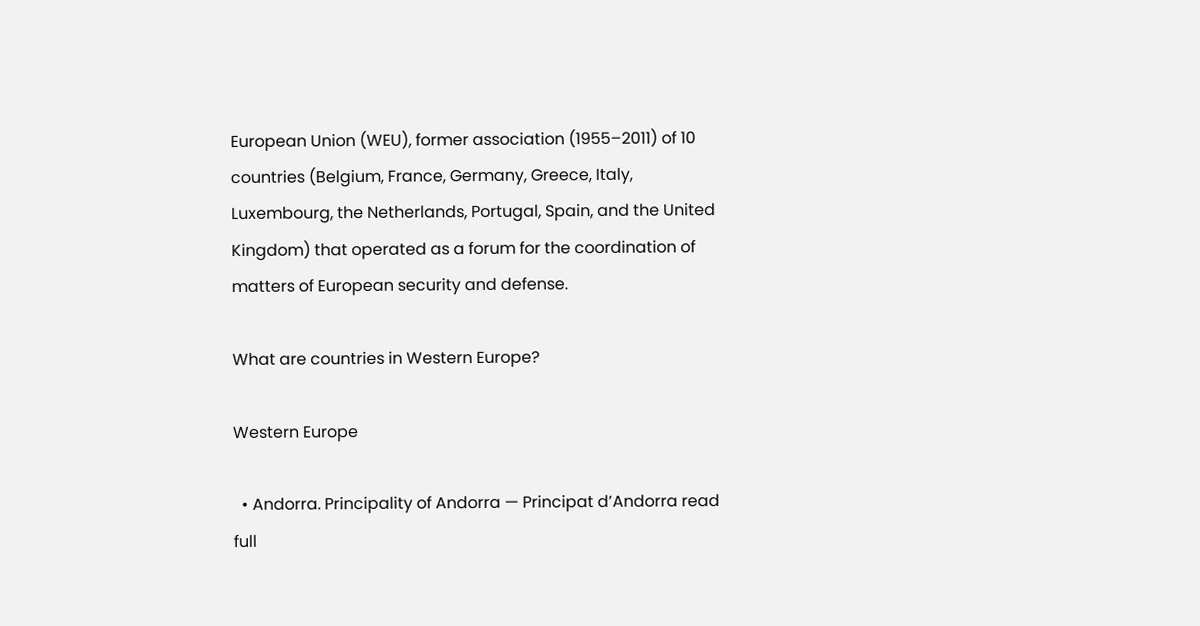European Union (WEU), former association (1955–2011) of 10 countries (Belgium, France, Germany, Greece, Italy, Luxembourg, the Netherlands, Portugal, Spain, and the United Kingdom) that operated as a forum for the coordination of matters of European security and defense.

What are countries in Western Europe?

Western Europe

  • Andorra. Principality of Andorra — Principat d’Andorra read full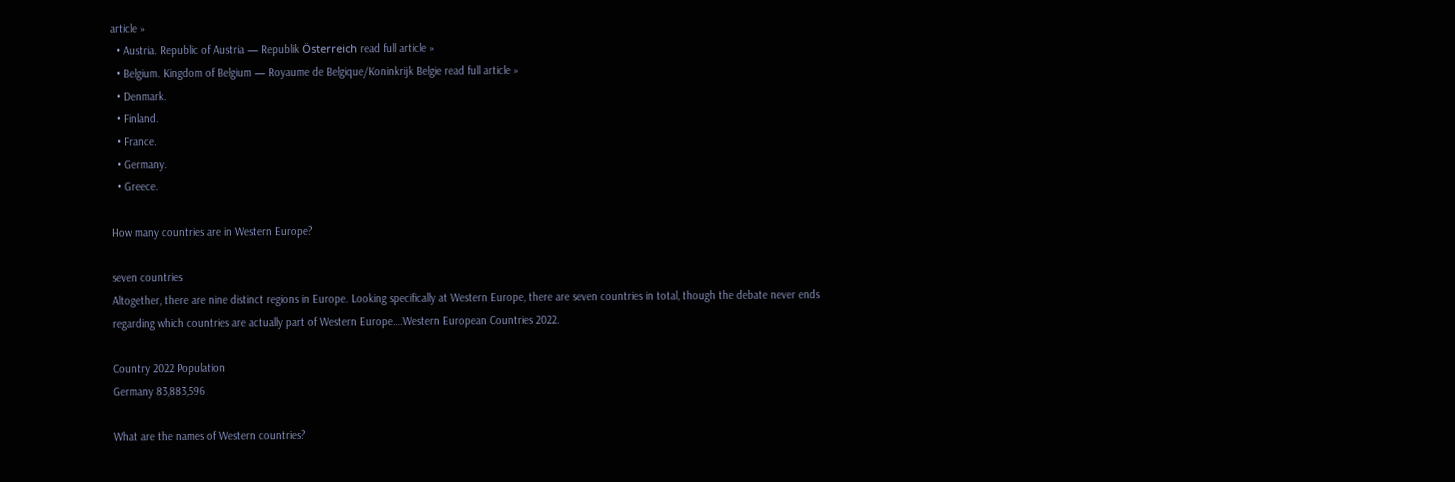article »
  • Austria. Republic of Austria — Republik Österreich read full article »
  • Belgium. Kingdom of Belgium — Royaume de Belgique/Koninkrijk Belgie read full article »
  • Denmark.
  • Finland.
  • France.
  • Germany.
  • Greece.

How many countries are in Western Europe?

seven countries
Altogether, there are nine distinct regions in Europe. Looking specifically at Western Europe, there are seven countries in total, though the debate never ends regarding which countries are actually part of Western Europe….Western European Countries 2022.

Country 2022 Population
Germany 83,883,596

What are the names of Western countries?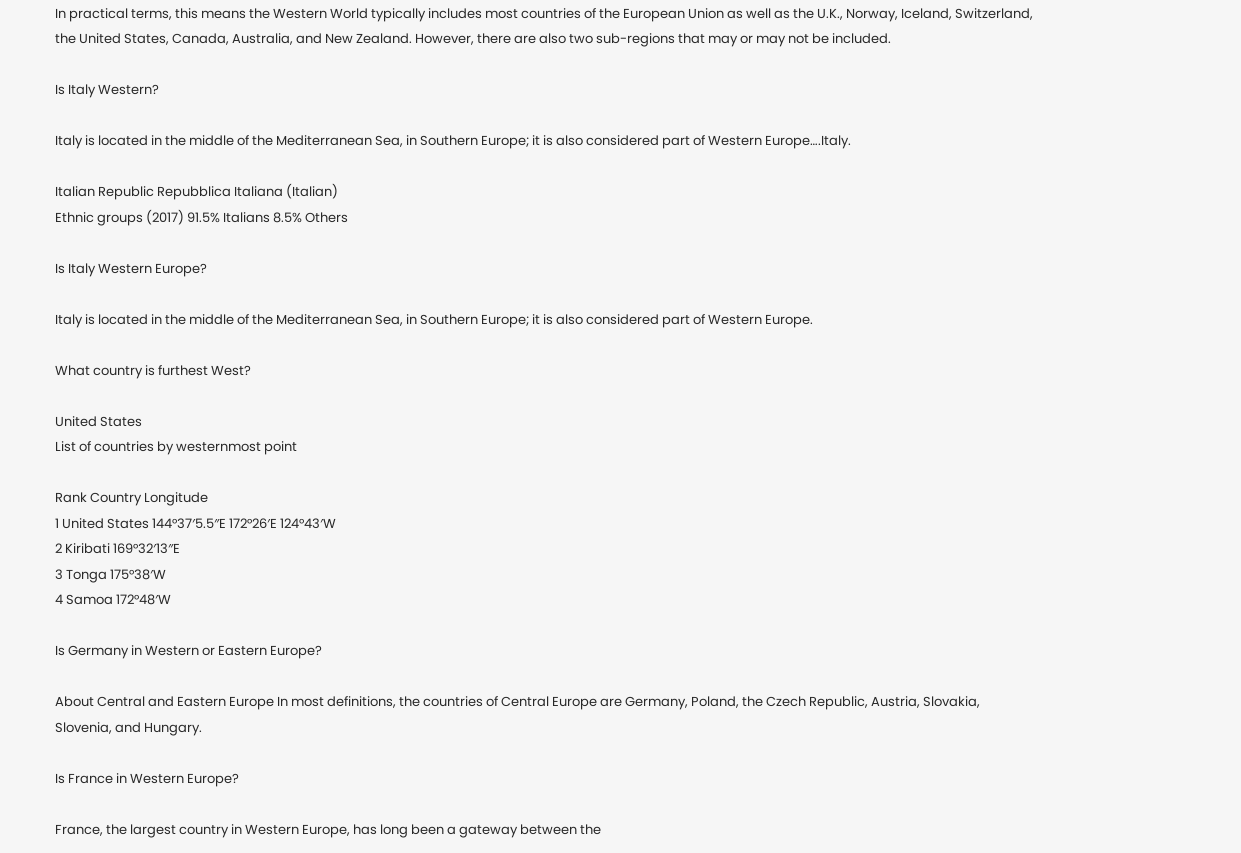In practical terms, this means the Western World typically includes most countries of the European Union as well as the U.K., Norway, Iceland, Switzerland, the United States, Canada, Australia, and New Zealand. However, there are also two sub-regions that may or may not be included.

Is Italy Western?

Italy is located in the middle of the Mediterranean Sea, in Southern Europe; it is also considered part of Western Europe….Italy.

Italian Republic Repubblica Italiana (Italian)
Ethnic groups (2017) 91.5% Italians 8.5% Others

Is Italy Western Europe?

Italy is located in the middle of the Mediterranean Sea, in Southern Europe; it is also considered part of Western Europe.

What country is furthest West?

United States
List of countries by westernmost point

Rank Country Longitude
1 United States 144°37′5.5″E 172°26′E 124°43′W
2 Kiribati 169°32′13″E
3 Tonga 175°38′W
4 Samoa 172°48′W

Is Germany in Western or Eastern Europe?

About Central and Eastern Europe In most definitions, the countries of Central Europe are Germany, Poland, the Czech Republic, Austria, Slovakia, Slovenia, and Hungary.

Is France in Western Europe?

France, the largest country in Western Europe, has long been a gateway between the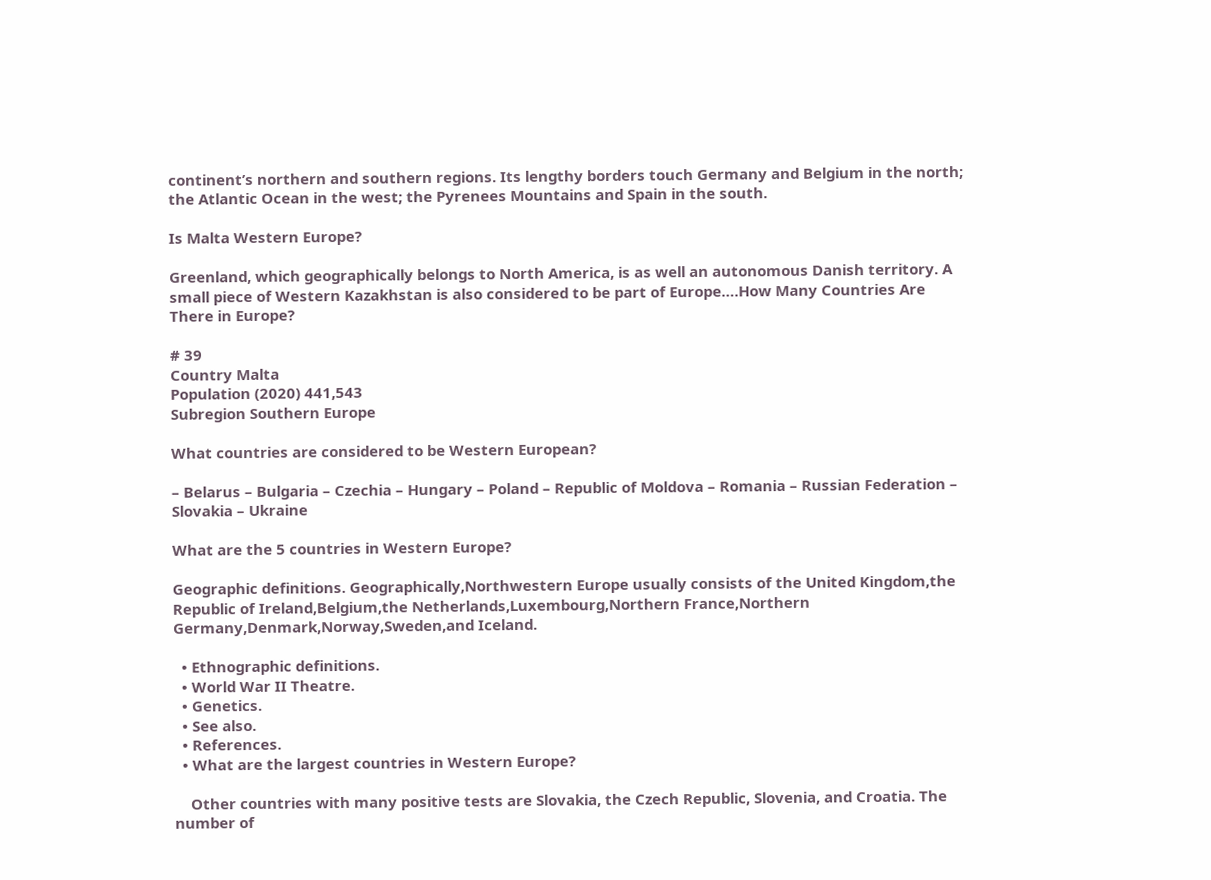continent’s northern and southern regions. Its lengthy borders touch Germany and Belgium in the north; the Atlantic Ocean in the west; the Pyrenees Mountains and Spain in the south.

Is Malta Western Europe?

Greenland, which geographically belongs to North America, is as well an autonomous Danish territory. A small piece of Western Kazakhstan is also considered to be part of Europe….How Many Countries Are There in Europe?

# 39
Country Malta
Population (2020) 441,543
Subregion Southern Europe

What countries are considered to be Western European?

– Belarus – Bulgaria – Czechia – Hungary – Poland – Republic of Moldova – Romania – Russian Federation – Slovakia – Ukraine

What are the 5 countries in Western Europe?

Geographic definitions. Geographically,Northwestern Europe usually consists of the United Kingdom,the Republic of Ireland,Belgium,the Netherlands,Luxembourg,Northern France,Northern Germany,Denmark,Norway,Sweden,and Iceland.

  • Ethnographic definitions.
  • World War II Theatre.
  • Genetics.
  • See also.
  • References.
  • What are the largest countries in Western Europe?

    Other countries with many positive tests are Slovakia, the Czech Republic, Slovenia, and Croatia. The number of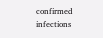confirmed infections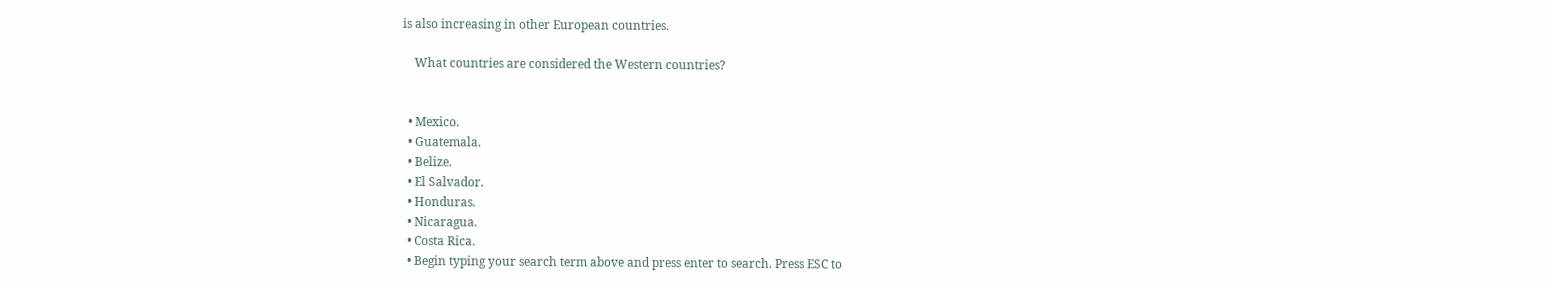is also increasing in other European countries.

    What countries are considered the Western countries?


  • Mexico.
  • Guatemala.
  • Belize.
  • El Salvador.
  • Honduras.
  • Nicaragua.
  • Costa Rica.
  • Begin typing your search term above and press enter to search. Press ESC to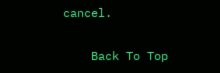cancel.

    Back To Top